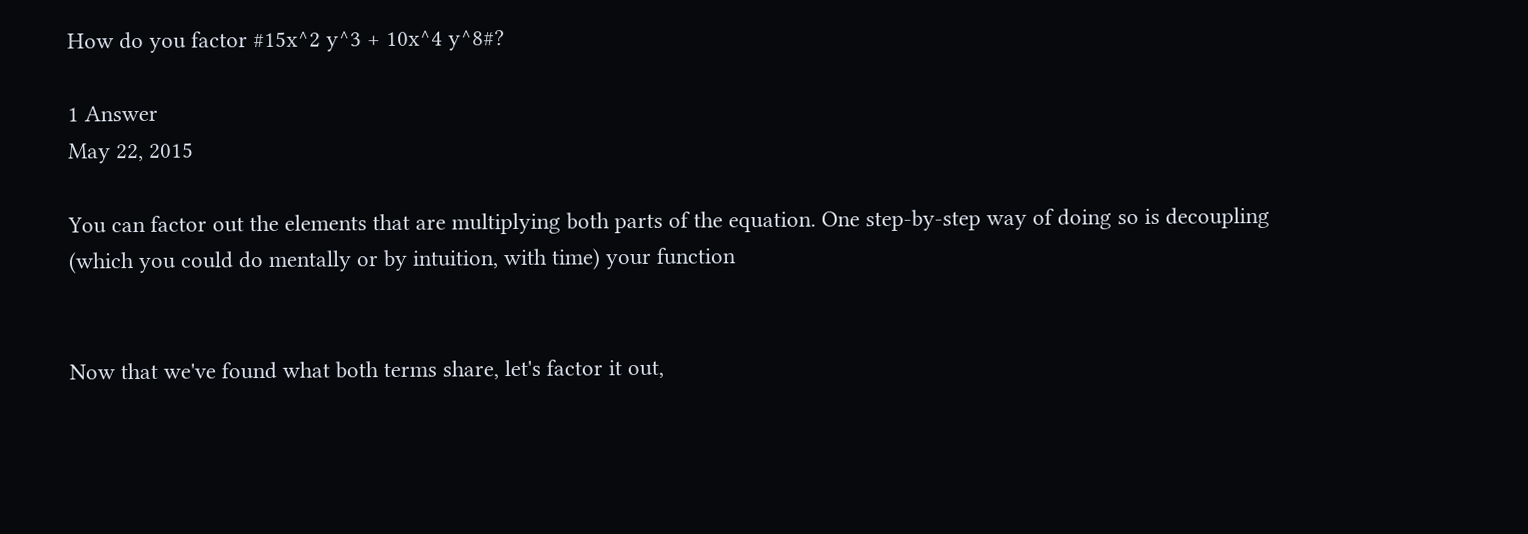How do you factor #15x^2 y^3 + 10x^4 y^8#?

1 Answer
May 22, 2015

You can factor out the elements that are multiplying both parts of the equation. One step-by-step way of doing so is decoupling (which you could do mentally or by intuition, with time) your function


Now that we've found what both terms share, let's factor it out,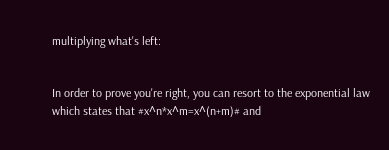multiplying what's left:


In order to prove you're right, you can resort to the exponential law which states that #x^n*x^m=x^(n+m)# and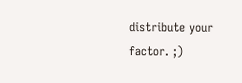distribute your factor. ;)